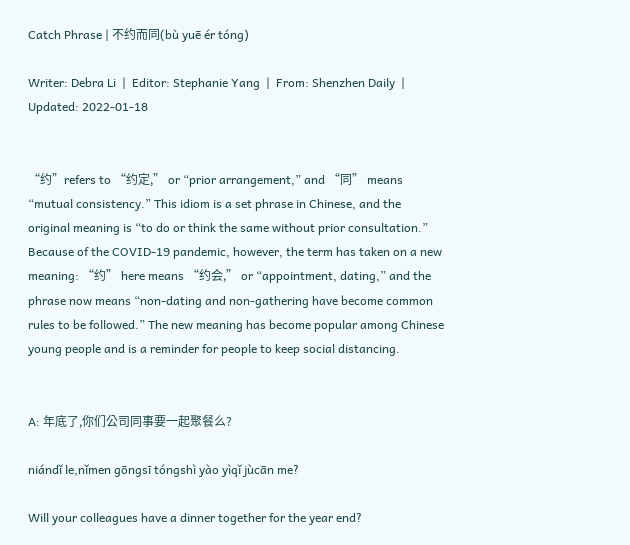Catch Phrase | 不约而同(bù yuē ér tóng)

Writer: Debra Li  |  Editor: Stephanie Yang  |  From: Shenzhen Daily  |  Updated: 2022-01-18


“约”refers to “约定,” or “prior arrangement,” and “同” means “mutual consistency.” This idiom is a set phrase in Chinese, and the original meaning is “to do or think the same without prior consultation.” Because of the COVID-19 pandemic, however, the term has taken on a new meaning: “约” here means “约会,” or “appointment, dating,” and the phrase now means “non-dating and non-gathering have become common rules to be followed.” The new meaning has become popular among Chinese young people and is a reminder for people to keep social distancing.


A: 年底了,你们公司同事要一起聚餐么?

niándǐ le,nǐmen ɡōnɡsī tóngshì yào yìqǐ jùcān me?

Will your colleagues have a dinner together for the year end?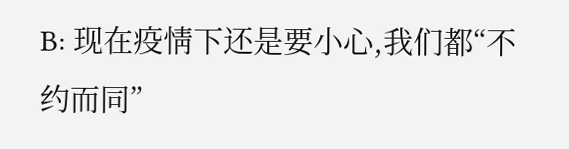B: 现在疫情下还是要小心,我们都“不约而同”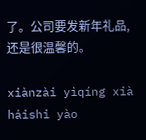了。公司要发新年礼品,还是很温馨的。

xiànzài yìqíng xià háishi yào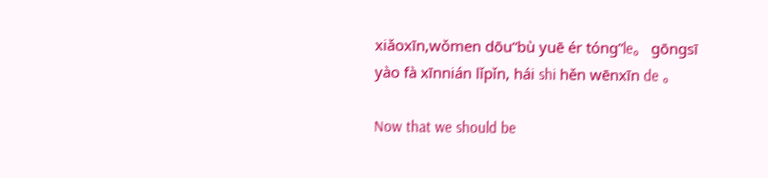xiǎoxīn,wǒmen dōu“bù yuē ér tóng”le。 ɡōnɡsī yào fà xīnnián lǐpǐn, hái shi hěn wēnxīn de 。

Now that we should be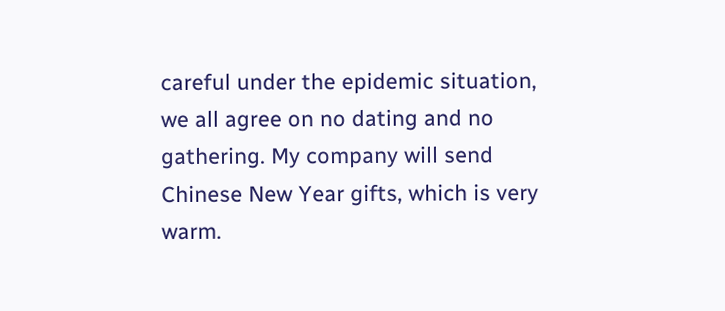careful under the epidemic situation, we all agree on no dating and no gathering. My company will send Chinese New Year gifts, which is very warm.